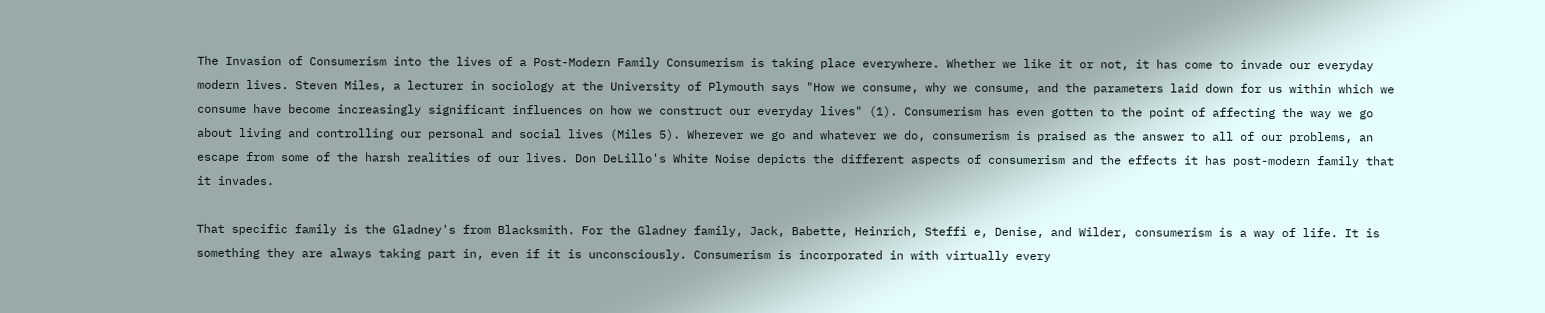The Invasion of Consumerism into the lives of a Post-Modern Family Consumerism is taking place everywhere. Whether we like it or not, it has come to invade our everyday modern lives. Steven Miles, a lecturer in sociology at the University of Plymouth says "How we consume, why we consume, and the parameters laid down for us within which we consume have become increasingly significant influences on how we construct our everyday lives" (1). Consumerism has even gotten to the point of affecting the way we go about living and controlling our personal and social lives (Miles 5). Wherever we go and whatever we do, consumerism is praised as the answer to all of our problems, an escape from some of the harsh realities of our lives. Don DeLillo's White Noise depicts the different aspects of consumerism and the effects it has post-modern family that it invades.

That specific family is the Gladney's from Blacksmith. For the Gladney family, Jack, Babette, Heinrich, Steffi e, Denise, and Wilder, consumerism is a way of life. It is something they are always taking part in, even if it is unconsciously. Consumerism is incorporated in with virtually every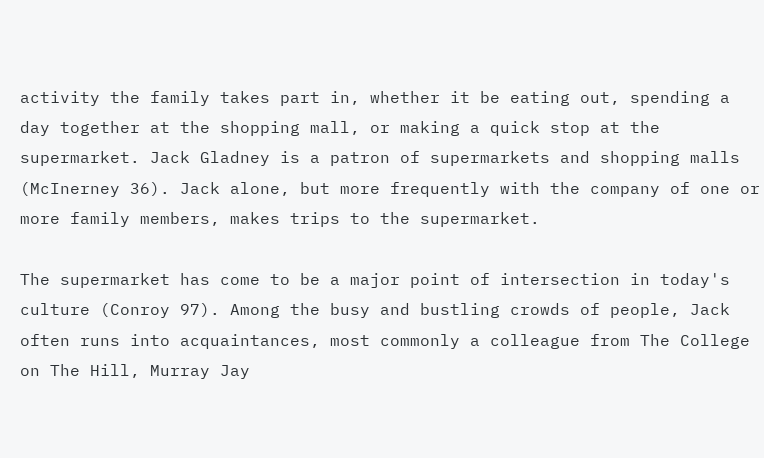activity the family takes part in, whether it be eating out, spending a day together at the shopping mall, or making a quick stop at the supermarket. Jack Gladney is a patron of supermarkets and shopping malls (McInerney 36). Jack alone, but more frequently with the company of one or more family members, makes trips to the supermarket.

The supermarket has come to be a major point of intersection in today's culture (Conroy 97). Among the busy and bustling crowds of people, Jack often runs into acquaintances, most commonly a colleague from The College on The Hill, Murray Jay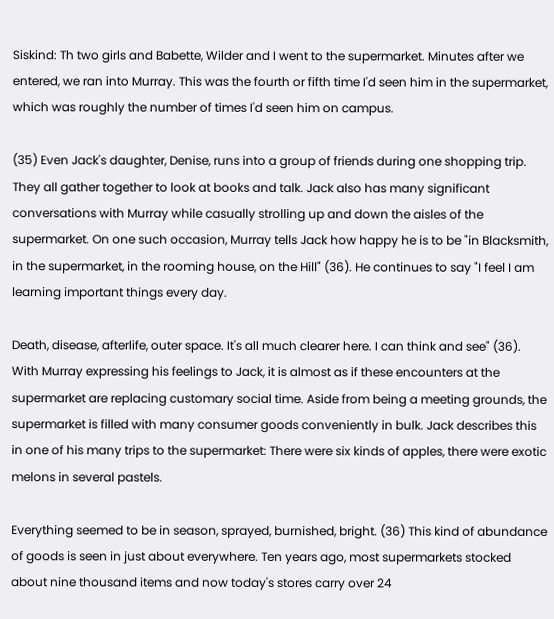Siskind: Th two girls and Babette, Wilder and I went to the supermarket. Minutes after we entered, we ran into Murray. This was the fourth or fifth time I'd seen him in the supermarket, which was roughly the number of times I'd seen him on campus.

(35) Even Jack's daughter, Denise, runs into a group of friends during one shopping trip. They all gather together to look at books and talk. Jack also has many significant conversations with Murray while casually strolling up and down the aisles of the supermarket. On one such occasion, Murray tells Jack how happy he is to be "in Blacksmith, in the supermarket, in the rooming house, on the Hill" (36). He continues to say "I feel I am learning important things every day.

Death, disease, afterlife, outer space. It's all much clearer here. I can think and see" (36). With Murray expressing his feelings to Jack, it is almost as if these encounters at the supermarket are replacing customary social time. Aside from being a meeting grounds, the supermarket is filled with many consumer goods conveniently in bulk. Jack describes this in one of his many trips to the supermarket: There were six kinds of apples, there were exotic melons in several pastels.

Everything seemed to be in season, sprayed, burnished, bright. (36) This kind of abundance of goods is seen in just about everywhere. Ten years ago, most supermarkets stocked about nine thousand items and now today's stores carry over 24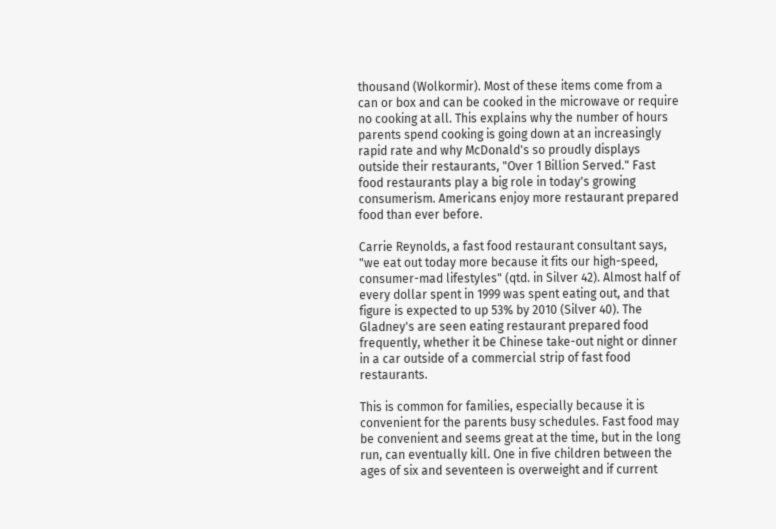thousand (Wolkormir). Most of these items come from a can or box and can be cooked in the microwave or require no cooking at all. This explains why the number of hours parents spend cooking is going down at an increasingly rapid rate and why McDonald's so proudly displays outside their restaurants, "Over 1 Billion Served." Fast food restaurants play a big role in today's growing consumerism. Americans enjoy more restaurant prepared food than ever before.

Carrie Reynolds, a fast food restaurant consultant says, "we eat out today more because it fits our high-speed, consumer-mad lifestyles" (qtd. in Silver 42). Almost half of every dollar spent in 1999 was spent eating out, and that figure is expected to up 53% by 2010 (Silver 40). The Gladney's are seen eating restaurant prepared food frequently, whether it be Chinese take-out night or dinner in a car outside of a commercial strip of fast food restaurants.

This is common for families, especially because it is convenient for the parents busy schedules. Fast food may be convenient and seems great at the time, but in the long run, can eventually kill. One in five children between the ages of six and seventeen is overweight and if current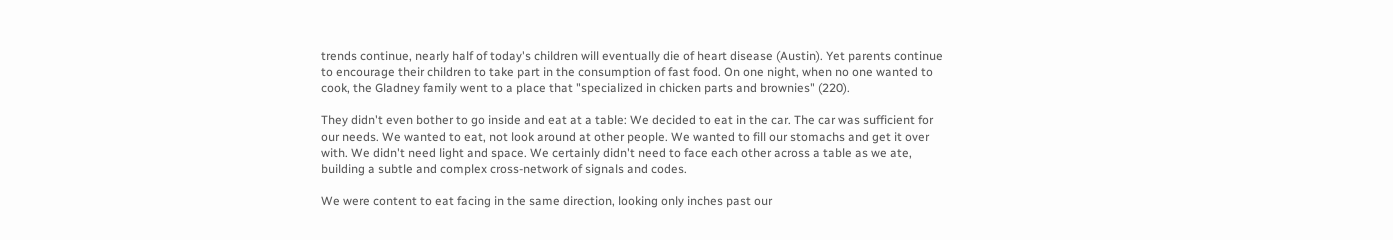trends continue, nearly half of today's children will eventually die of heart disease (Austin). Yet parents continue to encourage their children to take part in the consumption of fast food. On one night, when no one wanted to cook, the Gladney family went to a place that "specialized in chicken parts and brownies" (220).

They didn't even bother to go inside and eat at a table: We decided to eat in the car. The car was sufficient for our needs. We wanted to eat, not look around at other people. We wanted to fill our stomachs and get it over with. We didn't need light and space. We certainly didn't need to face each other across a table as we ate, building a subtle and complex cross-network of signals and codes.

We were content to eat facing in the same direction, looking only inches past our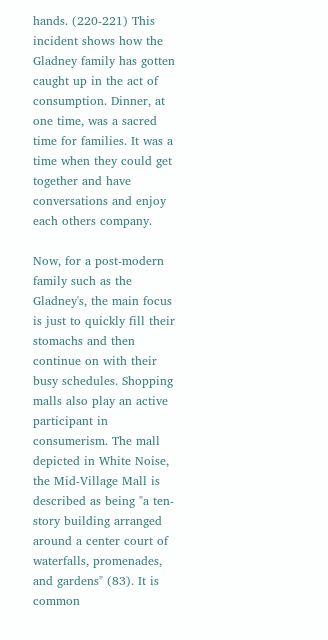hands. (220-221) This incident shows how the Gladney family has gotten caught up in the act of consumption. Dinner, at one time, was a sacred time for families. It was a time when they could get together and have conversations and enjoy each others company.

Now, for a post-modern family such as the Gladney's, the main focus is just to quickly fill their stomachs and then continue on with their busy schedules. Shopping malls also play an active participant in consumerism. The mall depicted in White Noise, the Mid-Village Mall is described as being "a ten-story building arranged around a center court of waterfalls, promenades, and gardens" (83). It is common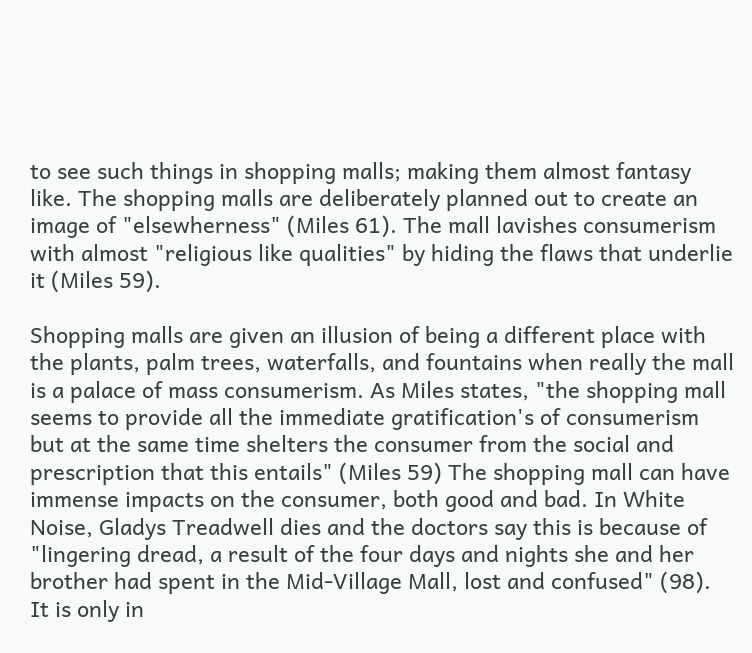to see such things in shopping malls; making them almost fantasy like. The shopping malls are deliberately planned out to create an image of "elsewherness" (Miles 61). The mall lavishes consumerism with almost "religious like qualities" by hiding the flaws that underlie it (Miles 59).

Shopping malls are given an illusion of being a different place with the plants, palm trees, waterfalls, and fountains when really the mall is a palace of mass consumerism. As Miles states, "the shopping mall seems to provide all the immediate gratification's of consumerism but at the same time shelters the consumer from the social and prescription that this entails" (Miles 59) The shopping mall can have immense impacts on the consumer, both good and bad. In White Noise, Gladys Treadwell dies and the doctors say this is because of "lingering dread, a result of the four days and nights she and her brother had spent in the Mid-Village Mall, lost and confused" (98). It is only in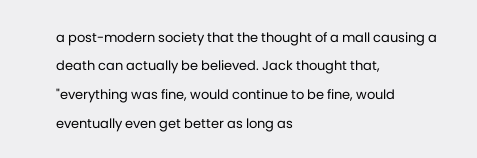a post-modern society that the thought of a mall causing a death can actually be believed. Jack thought that, "everything was fine, would continue to be fine, would eventually even get better as long as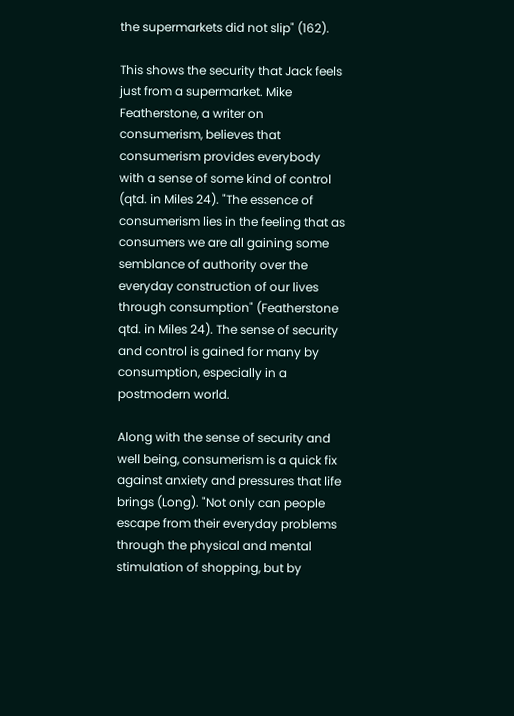the supermarkets did not slip" (162).

This shows the security that Jack feels just from a supermarket. Mike Featherstone, a writer on consumerism, believes that consumerism provides everybody with a sense of some kind of control (qtd. in Miles 24). "The essence of consumerism lies in the feeling that as consumers we are all gaining some semblance of authority over the everyday construction of our lives through consumption" (Featherstone qtd. in Miles 24). The sense of security and control is gained for many by consumption, especially in a postmodern world.

Along with the sense of security and well being, consumerism is a quick fix against anxiety and pressures that life brings (Long). "Not only can people escape from their everyday problems through the physical and mental stimulation of shopping, but by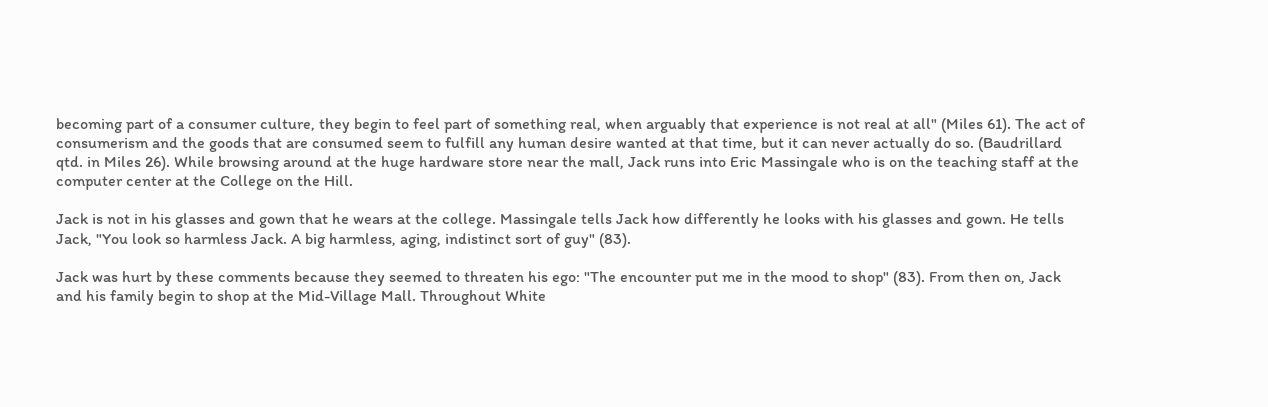becoming part of a consumer culture, they begin to feel part of something real, when arguably that experience is not real at all" (Miles 61). The act of consumerism and the goods that are consumed seem to fulfill any human desire wanted at that time, but it can never actually do so. (Baudrillard qtd. in Miles 26). While browsing around at the huge hardware store near the mall, Jack runs into Eric Massingale who is on the teaching staff at the computer center at the College on the Hill.

Jack is not in his glasses and gown that he wears at the college. Massingale tells Jack how differently he looks with his glasses and gown. He tells Jack, "You look so harmless Jack. A big harmless, aging, indistinct sort of guy" (83).

Jack was hurt by these comments because they seemed to threaten his ego: "The encounter put me in the mood to shop" (83). From then on, Jack and his family begin to shop at the Mid-Village Mall. Throughout White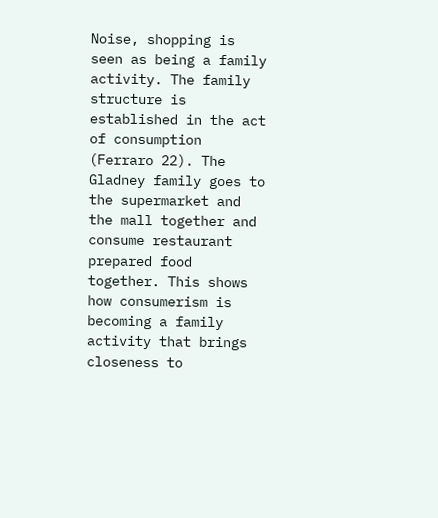Noise, shopping is seen as being a family activity. The family structure is established in the act of consumption (Ferraro 22). The Gladney family goes to the supermarket and the mall together and consume restaurant prepared food together. This shows how consumerism is becoming a family activity that brings closeness to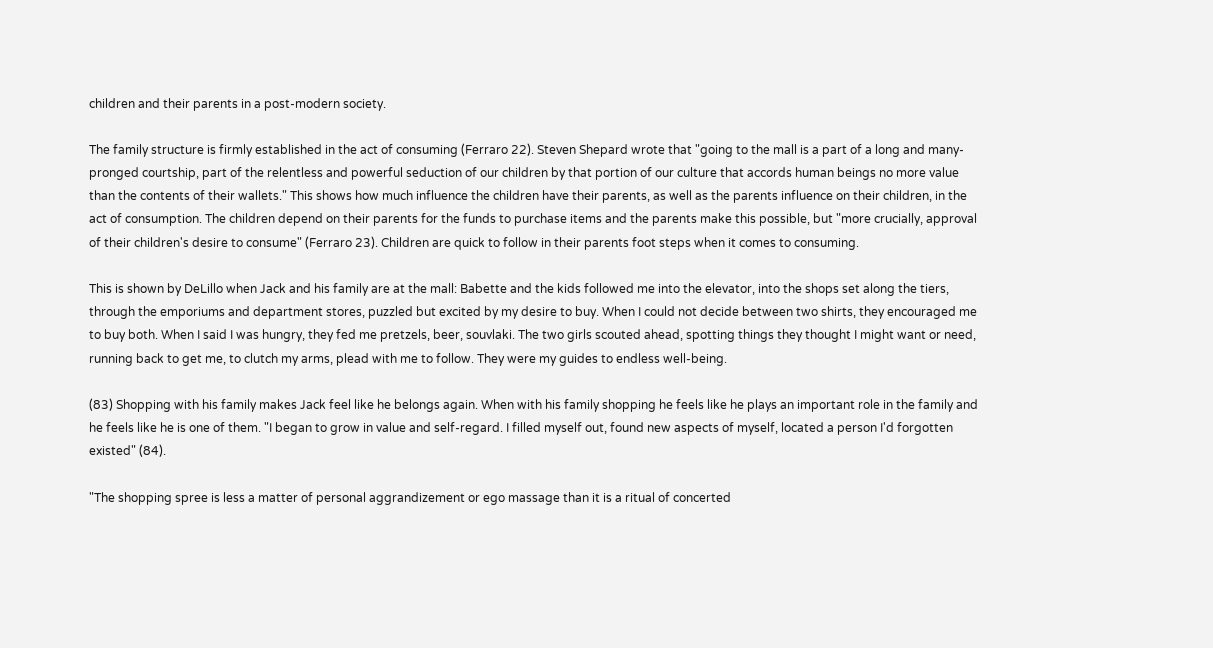children and their parents in a post-modern society.

The family structure is firmly established in the act of consuming (Ferraro 22). Steven Shepard wrote that "going to the mall is a part of a long and many-pronged courtship, part of the relentless and powerful seduction of our children by that portion of our culture that accords human beings no more value than the contents of their wallets." This shows how much influence the children have their parents, as well as the parents influence on their children, in the act of consumption. The children depend on their parents for the funds to purchase items and the parents make this possible, but "more crucially, approval of their children's desire to consume" (Ferraro 23). Children are quick to follow in their parents foot steps when it comes to consuming.

This is shown by DeLillo when Jack and his family are at the mall: Babette and the kids followed me into the elevator, into the shops set along the tiers, through the emporiums and department stores, puzzled but excited by my desire to buy. When I could not decide between two shirts, they encouraged me to buy both. When I said I was hungry, they fed me pretzels, beer, souvlaki. The two girls scouted ahead, spotting things they thought I might want or need, running back to get me, to clutch my arms, plead with me to follow. They were my guides to endless well-being.

(83) Shopping with his family makes Jack feel like he belongs again. When with his family shopping he feels like he plays an important role in the family and he feels like he is one of them. "I began to grow in value and self-regard. I filled myself out, found new aspects of myself, located a person I'd forgotten existed" (84).

"The shopping spree is less a matter of personal aggrandizement or ego massage than it is a ritual of concerted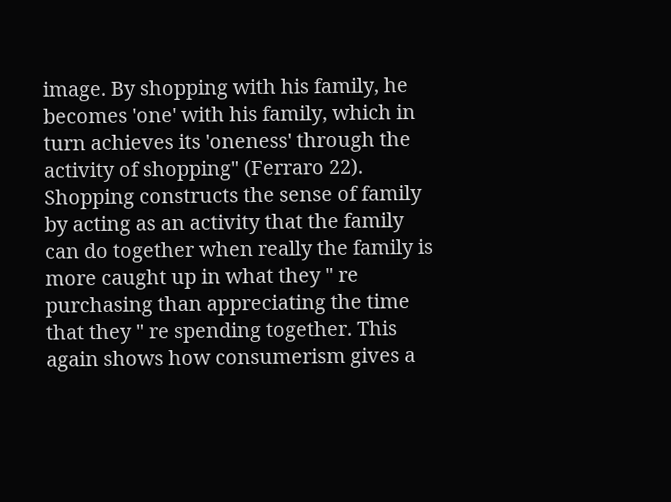image. By shopping with his family, he becomes 'one' with his family, which in turn achieves its 'oneness' through the activity of shopping" (Ferraro 22). Shopping constructs the sense of family by acting as an activity that the family can do together when really the family is more caught up in what they " re purchasing than appreciating the time that they " re spending together. This again shows how consumerism gives a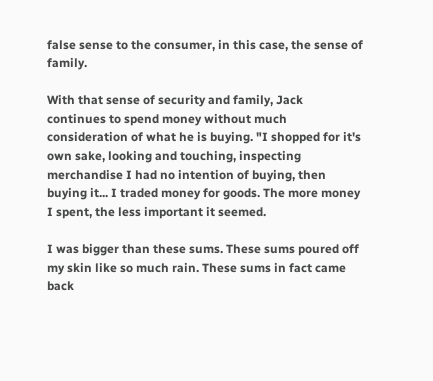false sense to the consumer, in this case, the sense of family.

With that sense of security and family, Jack continues to spend money without much consideration of what he is buying. "I shopped for it's own sake, looking and touching, inspecting merchandise I had no intention of buying, then buying it... I traded money for goods. The more money I spent, the less important it seemed.

I was bigger than these sums. These sums poured off my skin like so much rain. These sums in fact came back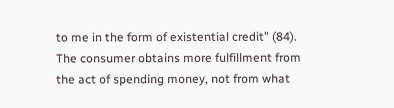to me in the form of existential credit" (84). The consumer obtains more fulfillment from the act of spending money, not from what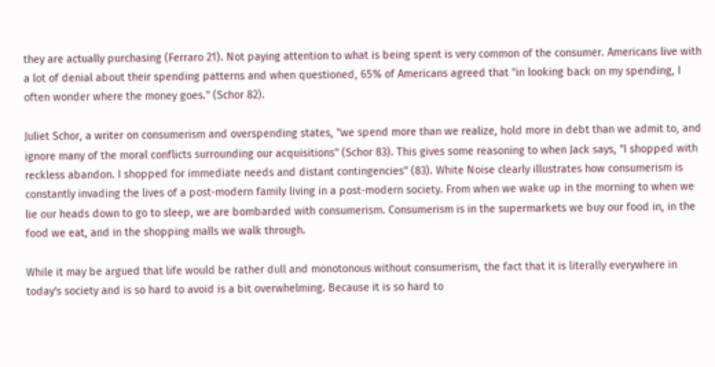they are actually purchasing (Ferraro 21). Not paying attention to what is being spent is very common of the consumer. Americans live with a lot of denial about their spending patterns and when questioned, 65% of Americans agreed that "in looking back on my spending, I often wonder where the money goes." (Schor 82).

Juliet Schor, a writer on consumerism and overspending states, "we spend more than we realize, hold more in debt than we admit to, and ignore many of the moral conflicts surrounding our acquisitions" (Schor 83). This gives some reasoning to when Jack says, "I shopped with reckless abandon. I shopped for immediate needs and distant contingencies" (83). White Noise clearly illustrates how consumerism is constantly invading the lives of a post-modern family living in a post-modern society. From when we wake up in the morning to when we lie our heads down to go to sleep, we are bombarded with consumerism. Consumerism is in the supermarkets we buy our food in, in the food we eat, and in the shopping malls we walk through.

While it may be argued that life would be rather dull and monotonous without consumerism, the fact that it is literally everywhere in today's society and is so hard to avoid is a bit overwhelming. Because it is so hard to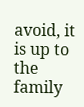avoid, it is up to the family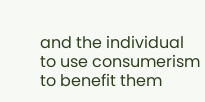and the individual to use consumerism to benefit them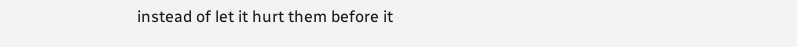instead of let it hurt them before it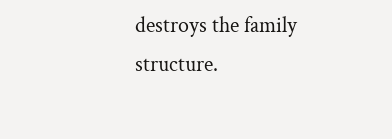destroys the family structure.